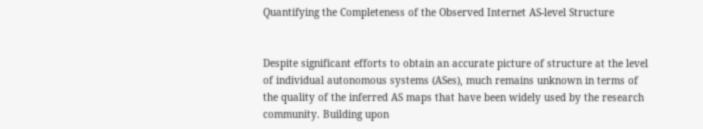Quantifying the Completeness of the Observed Internet AS-level Structure


Despite significant efforts to obtain an accurate picture of structure at the level of individual autonomous systems (ASes), much remains unknown in terms of the quality of the inferred AS maps that have been widely used by the research community. Building upon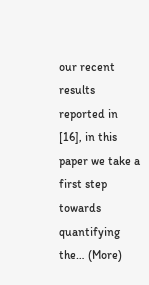our recent results reported in [16], in this paper we take a first step towards quantifying the… (More)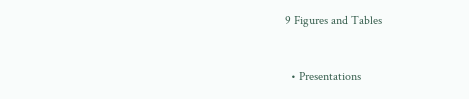9 Figures and Tables


  • Presentations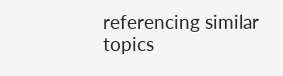referencing similar topics